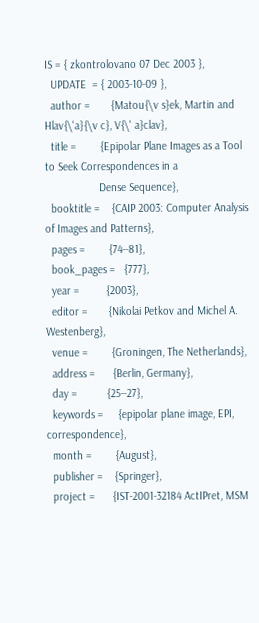IS = { zkontrolovano 07 Dec 2003 },
  UPDATE  = { 2003-10-09 },
  author =       {Matou{\v s}ek, Martin and Hlav{\'a}{\v c}, V{\' a}clav},
  title =        {Epipolar Plane Images as a Tool to Seek Correspondences in a
                  Dense Sequence},
  booktitle =    {CAIP 2003: Computer Analysis of Images and Patterns},
  pages =        {74--81},
  book_pages =   {777},
  year =         {2003},
  editor =       {Nikolai Petkov and Michel A. Westenberg},
  venue =        {Groningen, The Netherlands},
  address =      {Berlin, Germany},
  day =          {25--27},
  keywords =     {epipolar plane image, EPI, correspondence},
  month =        {August},
  publisher =    {Springer},
  project =      {IST-2001-32184 ActIPret, MSM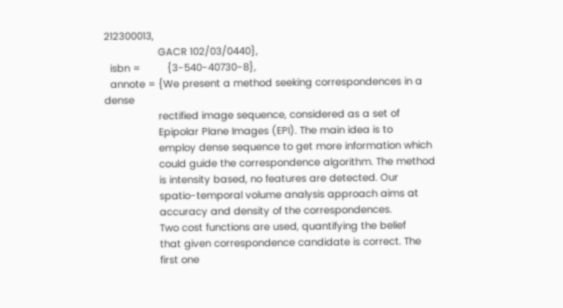212300013,
                  GACR 102/03/0440},
  isbn =         {3-540-40730-8},
  annote = {We present a method seeking correspondences in a dense
                  rectified image sequence, considered as a set of
                  Epipolar Plane Images (EPI). The main idea is to
                  employ dense sequence to get more information which
                  could guide the correspondence algorithm. The method
                  is intensity based, no features are detected. Our
                  spatio-temporal volume analysis approach aims at
                  accuracy and density of the correspondences.
                  Two cost functions are used, quantifying the belief
                  that given correspondence candidate is correct. The
                  first one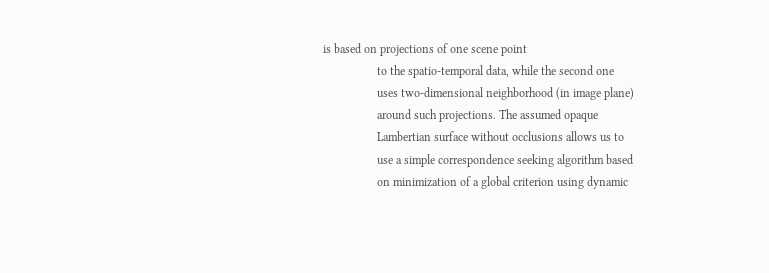is based on projections of one scene point
                  to the spatio-temporal data, while the second one
                  uses two-dimensional neighborhood (in image plane)
                  around such projections. The assumed opaque
                  Lambertian surface without occlusions allows us to
                  use a simple correspondence seeking algorithm based
                  on minimization of a global criterion using dynamic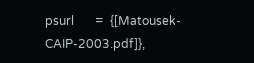psurl       =  {[Matousek-CAIP-2003.pdf]},